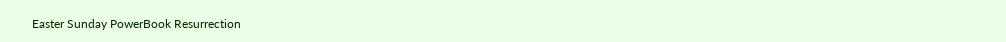Easter Sunday PowerBook Resurrection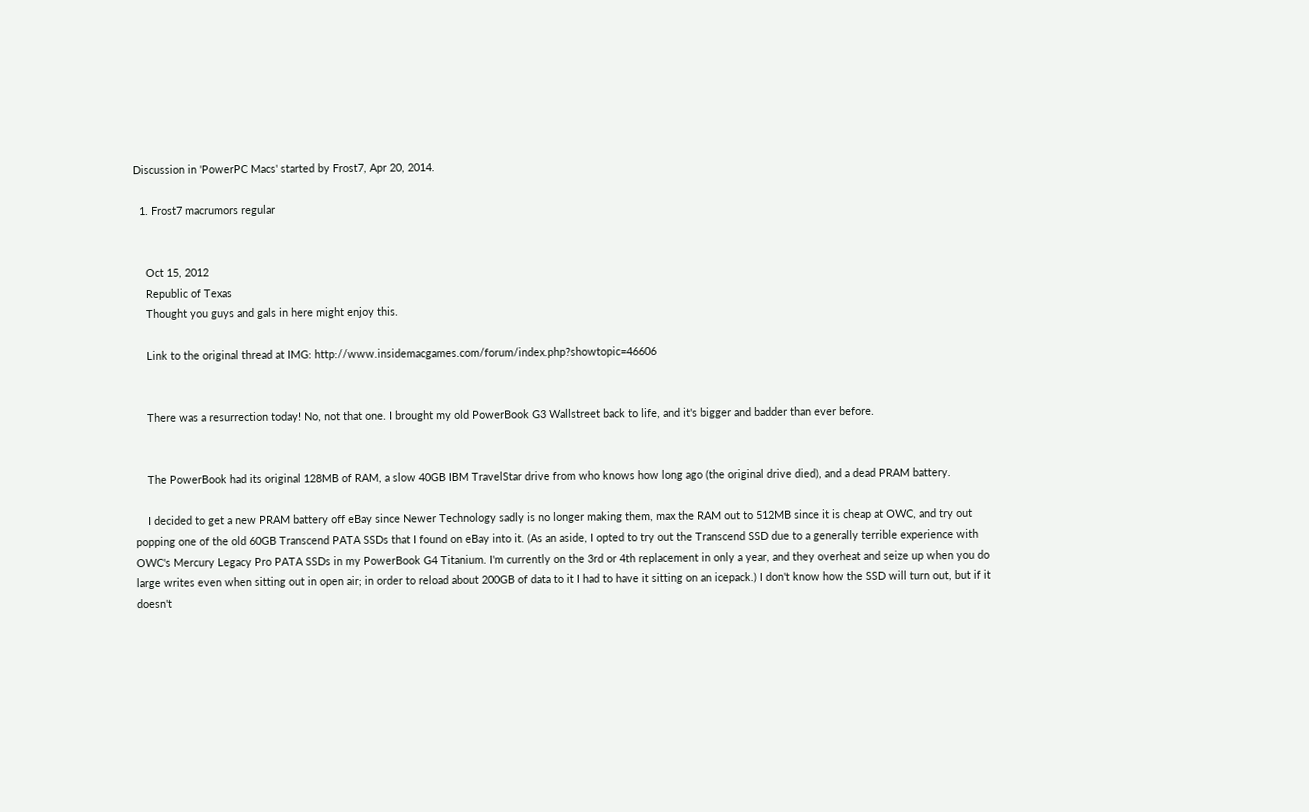Discussion in 'PowerPC Macs' started by Frost7, Apr 20, 2014.

  1. Frost7 macrumors regular


    Oct 15, 2012
    Republic of Texas
    Thought you guys and gals in here might enjoy this.

    Link to the original thread at IMG: http://www.insidemacgames.com/forum/index.php?showtopic=46606


    There was a resurrection today! No, not that one. I brought my old PowerBook G3 Wallstreet back to life, and it's bigger and badder than ever before.


    The PowerBook had its original 128MB of RAM, a slow 40GB IBM TravelStar drive from who knows how long ago (the original drive died), and a dead PRAM battery.

    I decided to get a new PRAM battery off eBay since Newer Technology sadly is no longer making them, max the RAM out to 512MB since it is cheap at OWC, and try out popping one of the old 60GB Transcend PATA SSDs that I found on eBay into it. (As an aside, I opted to try out the Transcend SSD due to a generally terrible experience with OWC's Mercury Legacy Pro PATA SSDs in my PowerBook G4 Titanium. I'm currently on the 3rd or 4th replacement in only a year, and they overheat and seize up when you do large writes even when sitting out in open air; in order to reload about 200GB of data to it I had to have it sitting on an icepack.) I don't know how the SSD will turn out, but if it doesn't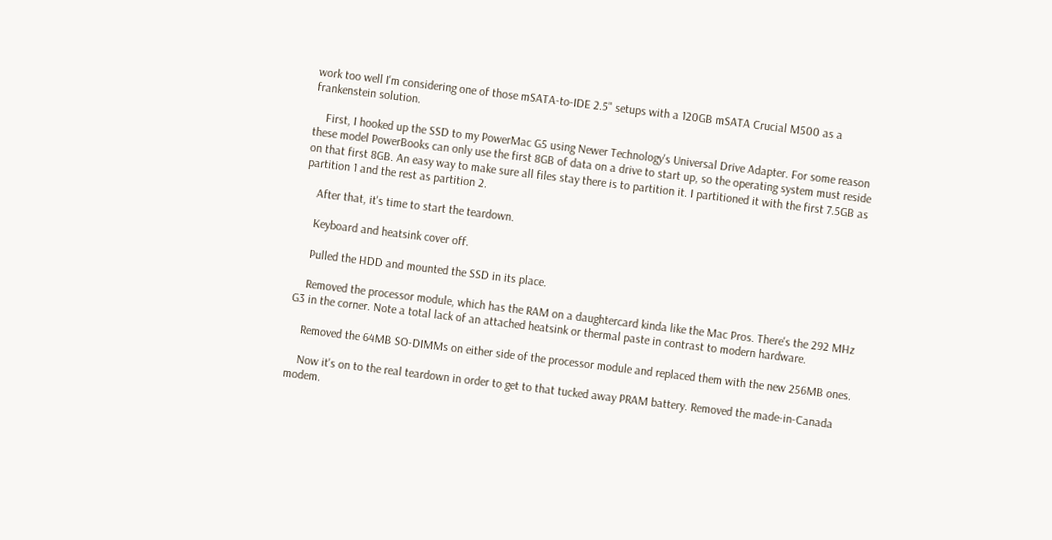work too well I'm considering one of those mSATA-to-IDE 2.5" setups with a 120GB mSATA Crucial M500 as a frankenstein solution.

    First, I hooked up the SSD to my PowerMac G5 using Newer Technology's Universal Drive Adapter. For some reason these model PowerBooks can only use the first 8GB of data on a drive to start up, so the operating system must reside on that first 8GB. An easy way to make sure all files stay there is to partition it. I partitioned it with the first 7.5GB as partition 1 and the rest as partition 2.

    After that, it's time to start the teardown.

    Keyboard and heatsink cover off.

    Pulled the HDD and mounted the SSD in its place.

    Removed the processor module, which has the RAM on a daughtercard kinda like the Mac Pros. There's the 292 MHz G3 in the corner. Note a total lack of an attached heatsink or thermal paste in contrast to modern hardware.

    Removed the 64MB SO-DIMMs on either side of the processor module and replaced them with the new 256MB ones.

    Now it's on to the real teardown in order to get to that tucked away PRAM battery. Removed the made-in-Canada modem.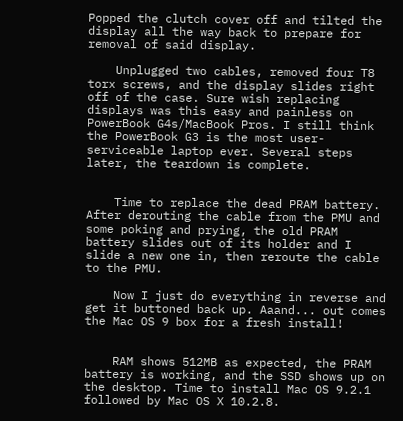Popped the clutch cover off and tilted the display all the way back to prepare for removal of said display.

    Unplugged two cables, removed four T8 torx screws, and the display slides right off of the case. Sure wish replacing displays was this easy and painless on PowerBook G4s/MacBook Pros. I still think the PowerBook G3 is the most user-serviceable laptop ever. Several steps later, the teardown is complete.


    Time to replace the dead PRAM battery. After derouting the cable from the PMU and some poking and prying, the old PRAM battery slides out of its holder and I slide a new one in, then reroute the cable to the PMU.

    Now I just do everything in reverse and get it buttoned back up. Aaand... out comes the Mac OS 9 box for a fresh install!


    RAM shows 512MB as expected, the PRAM battery is working, and the SSD shows up on the desktop. Time to install Mac OS 9.2.1 followed by Mac OS X 10.2.8.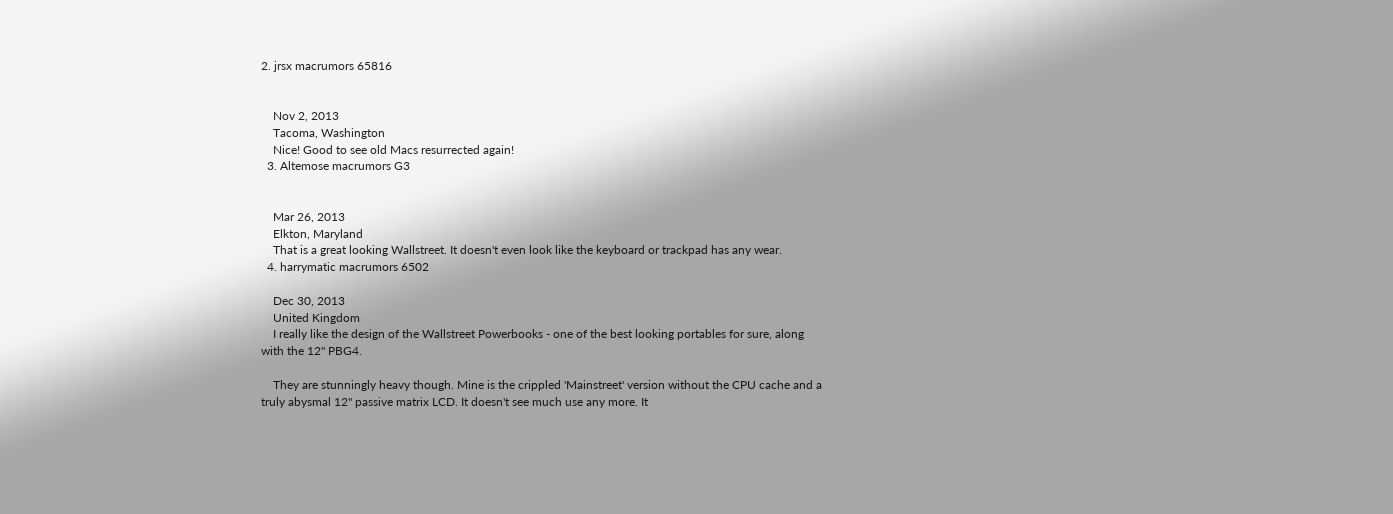2. jrsx macrumors 65816


    Nov 2, 2013
    Tacoma, Washington
    Nice! Good to see old Macs resurrected again!
  3. Altemose macrumors G3


    Mar 26, 2013
    Elkton, Maryland
    That is a great looking Wallstreet. It doesn't even look like the keyboard or trackpad has any wear.
  4. harrymatic macrumors 6502

    Dec 30, 2013
    United Kingdom
    I really like the design of the Wallstreet Powerbooks - one of the best looking portables for sure, along with the 12" PBG4.

    They are stunningly heavy though. Mine is the crippled 'Mainstreet' version without the CPU cache and a truly abysmal 12" passive matrix LCD. It doesn't see much use any more. It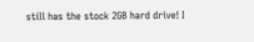still has the stock 2GB hard drive! I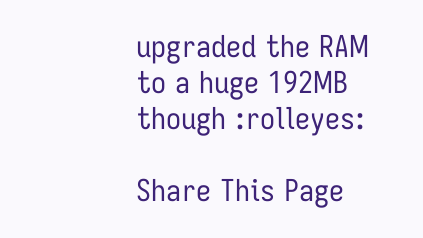upgraded the RAM to a huge 192MB though :rolleyes:

Share This Page